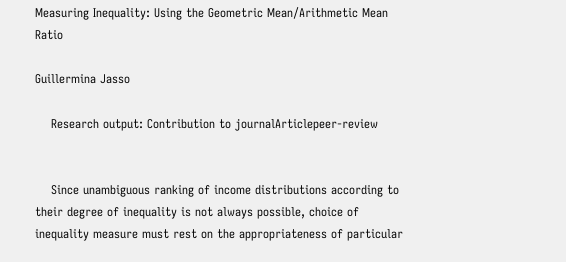Measuring Inequality: Using the Geometric Mean/Arithmetic Mean Ratio

Guillermina Jasso

    Research output: Contribution to journalArticlepeer-review


    Since unambiguous ranking of income distributions according to their degree of inequality is not always possible, choice of inequality measure must rest on the appropriateness of particular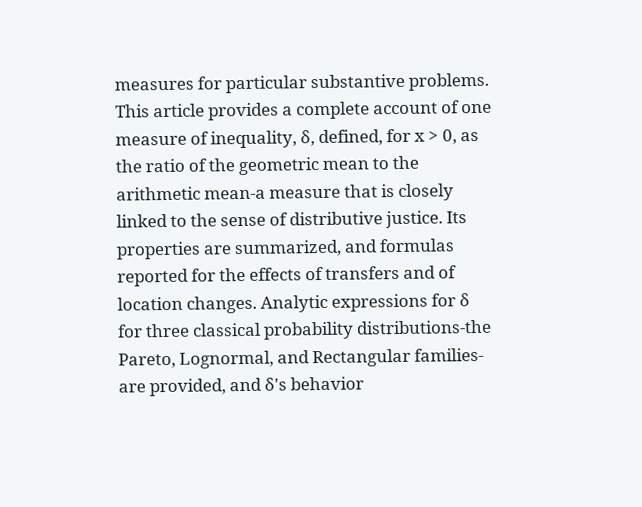measures for particular substantive problems. This article provides a complete account of one measure of inequality, δ, defined, for x > 0, as the ratio of the geometric mean to the arithmetic mean-a measure that is closely linked to the sense of distributive justice. Its properties are summarized, and formulas reported for the effects of transfers and of location changes. Analytic expressions for δ for three classical probability distributions-the Pareto, Lognormal, and Rectangular families-are provided, and δ's behavior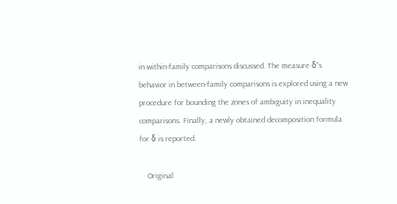in within-family comparisons discussed. The measure δ's behavior in between-family comparisons is explored using a new procedure for bounding the zones of ambiguity in inequality comparisons. Finally, a newly obtained decomposition formula for δ is reported.

    Original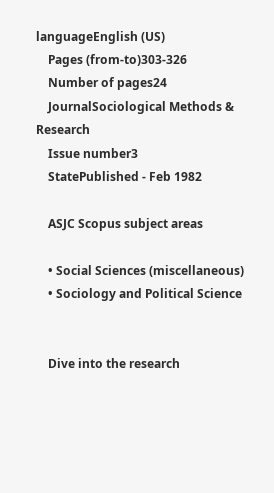languageEnglish (US)
    Pages (from-to)303-326
    Number of pages24
    JournalSociological Methods & Research
    Issue number3
    StatePublished - Feb 1982

    ASJC Scopus subject areas

    • Social Sciences (miscellaneous)
    • Sociology and Political Science


    Dive into the research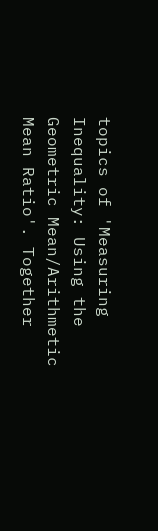topics of 'Measuring Inequality: Using the Geometric Mean/Arithmetic Mean Ratio'. Together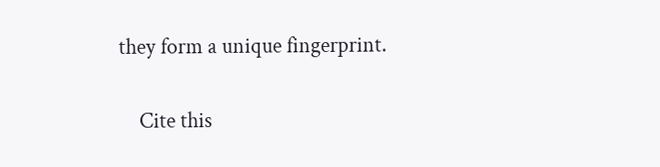they form a unique fingerprint.

    Cite this